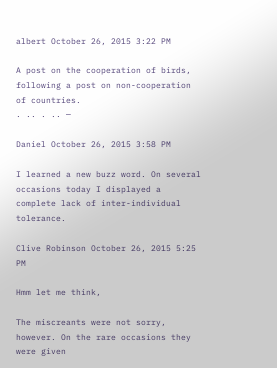albert October 26, 2015 3:22 PM

A post on the cooperation of birds, following a post on non-cooperation of countries.
. .. . .. —

Daniel October 26, 2015 3:58 PM

I learned a new buzz word. On several occasions today I displayed a complete lack of inter-individual tolerance.

Clive Robinson October 26, 2015 5:25 PM

Hmm let me think,

The miscreants were not sorry, however. On the rare occasions they were given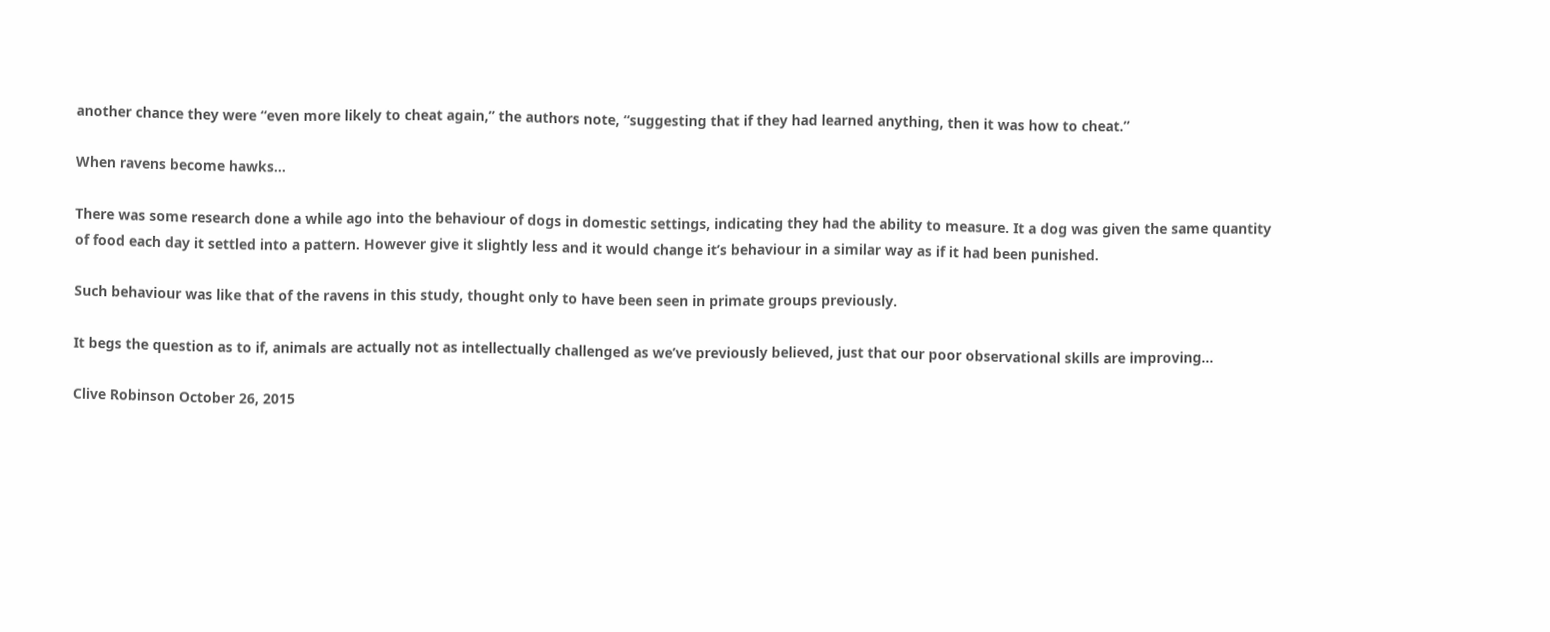another chance they were “even more likely to cheat again,” the authors note, “suggesting that if they had learned anything, then it was how to cheat.”

When ravens become hawks…

There was some research done a while ago into the behaviour of dogs in domestic settings, indicating they had the ability to measure. It a dog was given the same quantity of food each day it settled into a pattern. However give it slightly less and it would change it’s behaviour in a similar way as if it had been punished.

Such behaviour was like that of the ravens in this study, thought only to have been seen in primate groups previously.

It begs the question as to if, animals are actually not as intellectually challenged as we’ve previously believed, just that our poor observational skills are improving…

Clive Robinson October 26, 2015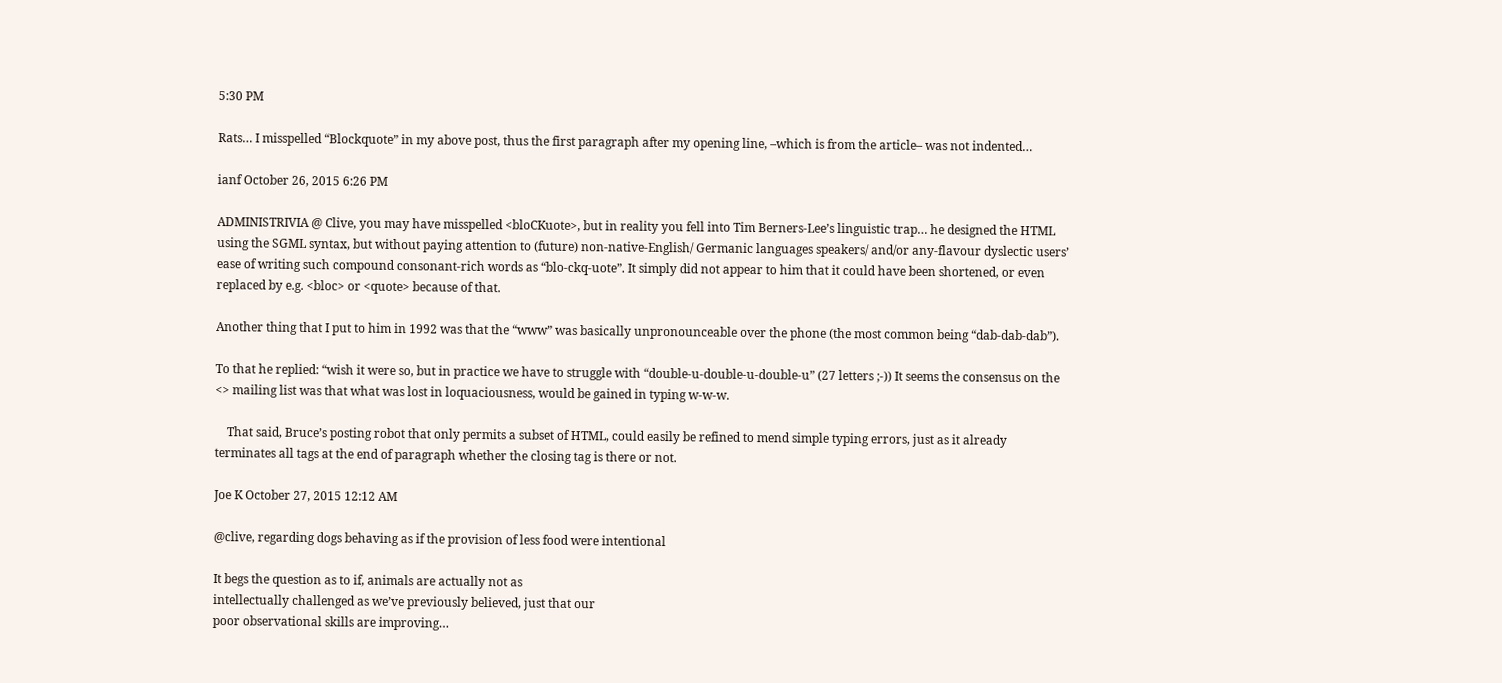5:30 PM

Rats… I misspelled “Blockquote” in my above post, thus the first paragraph after my opening line, –which is from the article– was not indented…

ianf October 26, 2015 6:26 PM

ADMINISTRIVIA @ Clive, you may have misspelled <bloCKuote>, but in reality you fell into Tim Berners-Lee’s linguistic trap… he designed the HTML using the SGML syntax, but without paying attention to (future) non-native-English/ Germanic languages speakers/ and/or any-flavour dyslectic users’ ease of writing such compound consonant-rich words as “blo-ckq-uote”. It simply did not appear to him that it could have been shortened, or even replaced by e.g. <bloc> or <quote> because of that.

Another thing that I put to him in 1992 was that the “www” was basically unpronounceable over the phone (the most common being “dab-dab-dab”).

To that he replied: “wish it were so, but in practice we have to struggle with “double-u-double-u-double-u” (27 letters ;-)) It seems the consensus on the <> mailing list was that what was lost in loquaciousness, would be gained in typing w-w-w.

    That said, Bruce’s posting robot that only permits a subset of HTML, could easily be refined to mend simple typing errors, just as it already terminates all tags at the end of paragraph whether the closing tag is there or not.

Joe K October 27, 2015 12:12 AM

@clive, regarding dogs behaving as if the provision of less food were intentional

It begs the question as to if, animals are actually not as
intellectually challenged as we’ve previously believed, just that our
poor observational skills are improving…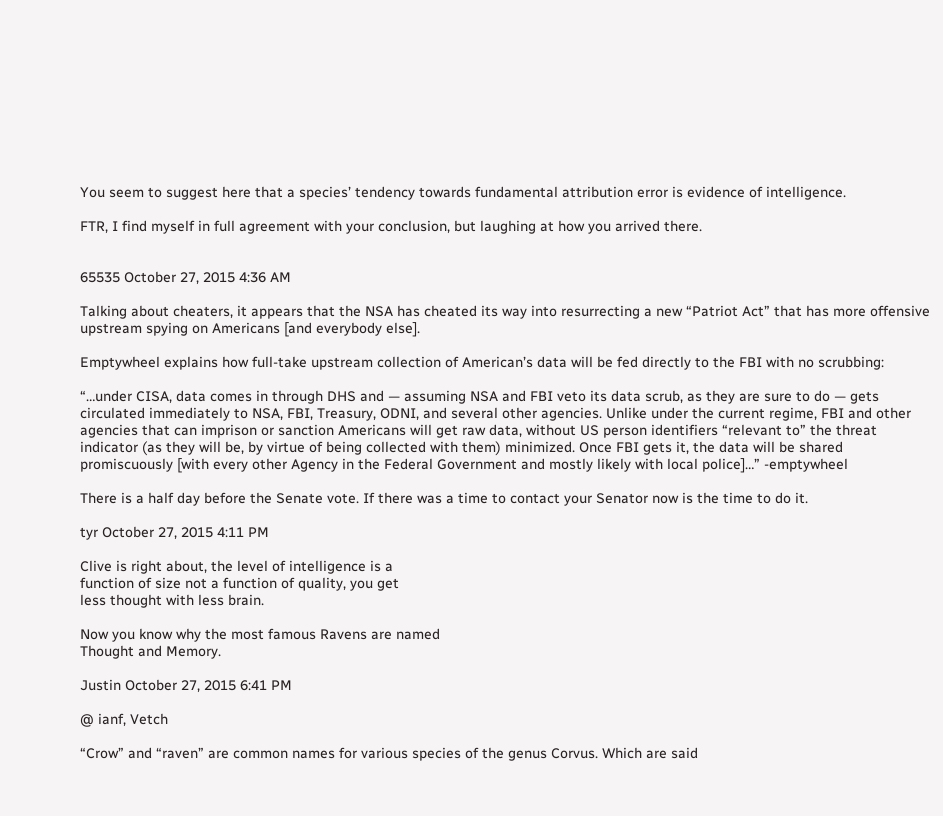You seem to suggest here that a species’ tendency towards fundamental attribution error is evidence of intelligence.

FTR, I find myself in full agreement with your conclusion, but laughing at how you arrived there.


65535 October 27, 2015 4:36 AM

Talking about cheaters, it appears that the NSA has cheated its way into resurrecting a new “Patriot Act” that has more offensive upstream spying on Americans [and everybody else].

Emptywheel explains how full-take upstream collection of American’s data will be fed directly to the FBI with no scrubbing:

“…under CISA, data comes in through DHS and — assuming NSA and FBI veto its data scrub, as they are sure to do — gets circulated immediately to NSA, FBI, Treasury, ODNI, and several other agencies. Unlike under the current regime, FBI and other agencies that can imprison or sanction Americans will get raw data, without US person identifiers “relevant to” the threat indicator (as they will be, by virtue of being collected with them) minimized. Once FBI gets it, the data will be shared promiscuously [with every other Agency in the Federal Government and mostly likely with local police]…” -emptywheel

There is a half day before the Senate vote. If there was a time to contact your Senator now is the time to do it.

tyr October 27, 2015 4:11 PM

Clive is right about, the level of intelligence is a
function of size not a function of quality, you get
less thought with less brain.

Now you know why the most famous Ravens are named
Thought and Memory.

Justin October 27, 2015 6:41 PM

@ ianf, Vetch

“Crow” and “raven” are common names for various species of the genus Corvus. Which are said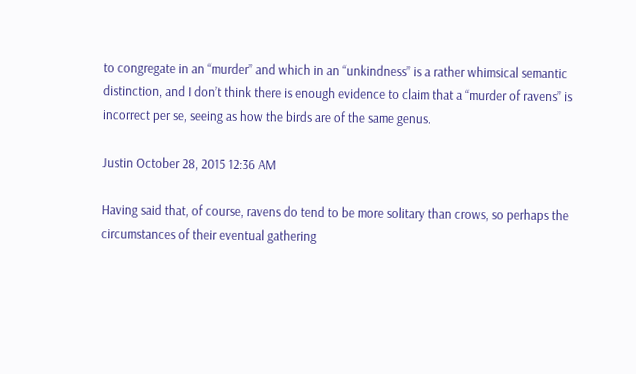to congregate in an “murder” and which in an “unkindness” is a rather whimsical semantic distinction, and I don’t think there is enough evidence to claim that a “murder of ravens” is incorrect per se, seeing as how the birds are of the same genus.

Justin October 28, 2015 12:36 AM

Having said that, of course, ravens do tend to be more solitary than crows, so perhaps the circumstances of their eventual gathering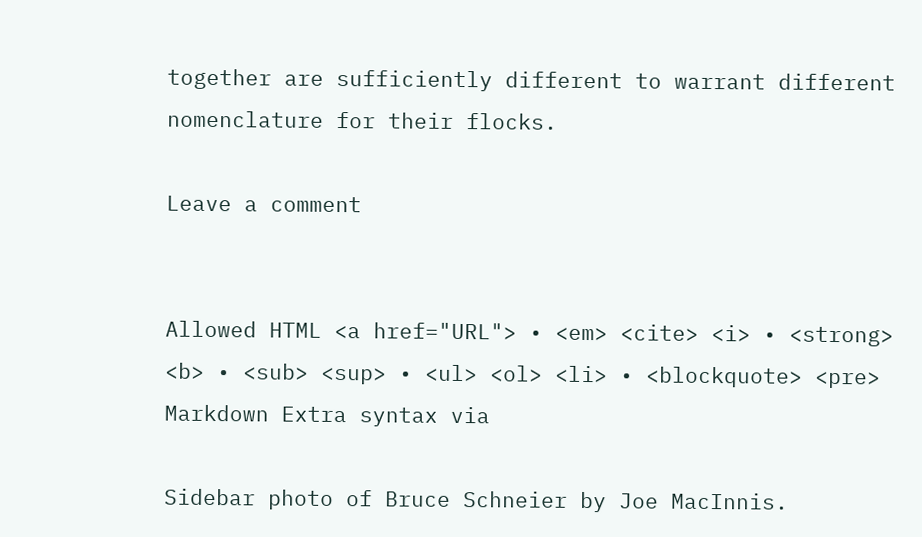together are sufficiently different to warrant different nomenclature for their flocks.

Leave a comment


Allowed HTML <a href="URL"> • <em> <cite> <i> • <strong> <b> • <sub> <sup> • <ul> <ol> <li> • <blockquote> <pre> Markdown Extra syntax via

Sidebar photo of Bruce Schneier by Joe MacInnis.